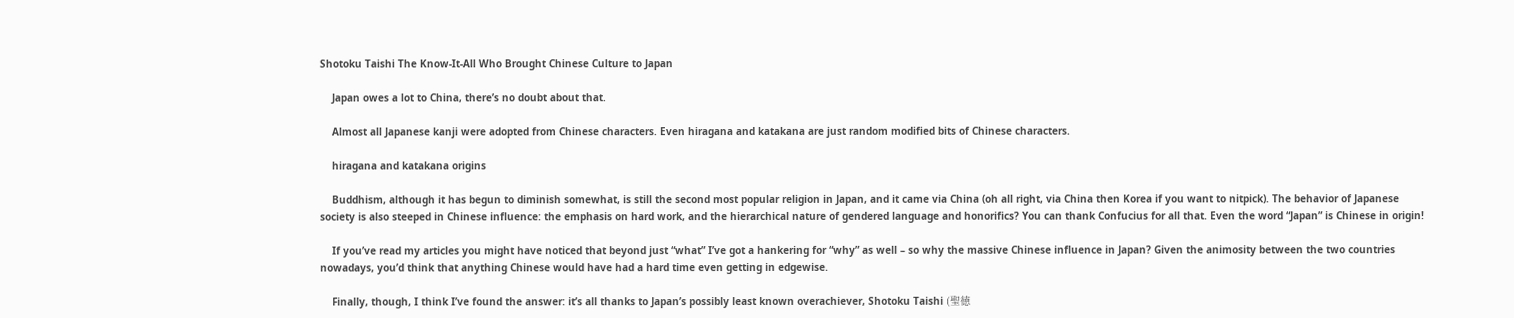Shotoku Taishi The Know-It-All Who Brought Chinese Culture to Japan

    Japan owes a lot to China, there’s no doubt about that.

    Almost all Japanese kanji were adopted from Chinese characters. Even hiragana and katakana are just random modified bits of Chinese characters.

    hiragana and katakana origins

    Buddhism, although it has begun to diminish somewhat, is still the second most popular religion in Japan, and it came via China (oh all right, via China then Korea if you want to nitpick). The behavior of Japanese society is also steeped in Chinese influence: the emphasis on hard work, and the hierarchical nature of gendered language and honorifics? You can thank Confucius for all that. Even the word “Japan” is Chinese in origin!

    If you’ve read my articles you might have noticed that beyond just “what” I’ve got a hankering for “why” as well – so why the massive Chinese influence in Japan? Given the animosity between the two countries nowadays, you’d think that anything Chinese would have had a hard time even getting in edgewise.

    Finally, though, I think I’ve found the answer: it’s all thanks to Japan’s possibly least known overachiever, Shotoku Taishi (聖徳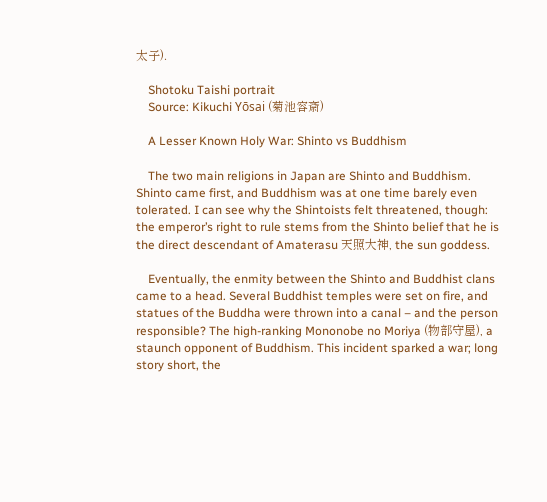太子).

    Shotoku Taishi portrait
    Source: Kikuchi Yōsai (菊池容斎)

    A Lesser Known Holy War: Shinto vs Buddhism

    The two main religions in Japan are Shinto and Buddhism. Shinto came first, and Buddhism was at one time barely even tolerated. I can see why the Shintoists felt threatened, though: the emperor’s right to rule stems from the Shinto belief that he is the direct descendant of Amaterasu 天照大神, the sun goddess.

    Eventually, the enmity between the Shinto and Buddhist clans came to a head. Several Buddhist temples were set on fire, and statues of the Buddha were thrown into a canal – and the person responsible? The high-ranking Mononobe no Moriya (物部守屋), a staunch opponent of Buddhism. This incident sparked a war; long story short, the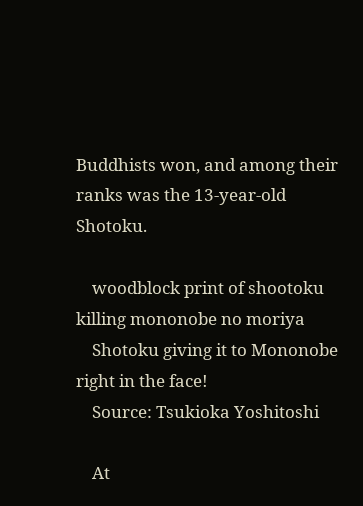Buddhists won, and among their ranks was the 13-year-old Shotoku.

    woodblock print of shootoku killing mononobe no moriya
    Shotoku giving it to Mononobe right in the face!
    Source: Tsukioka Yoshitoshi

    At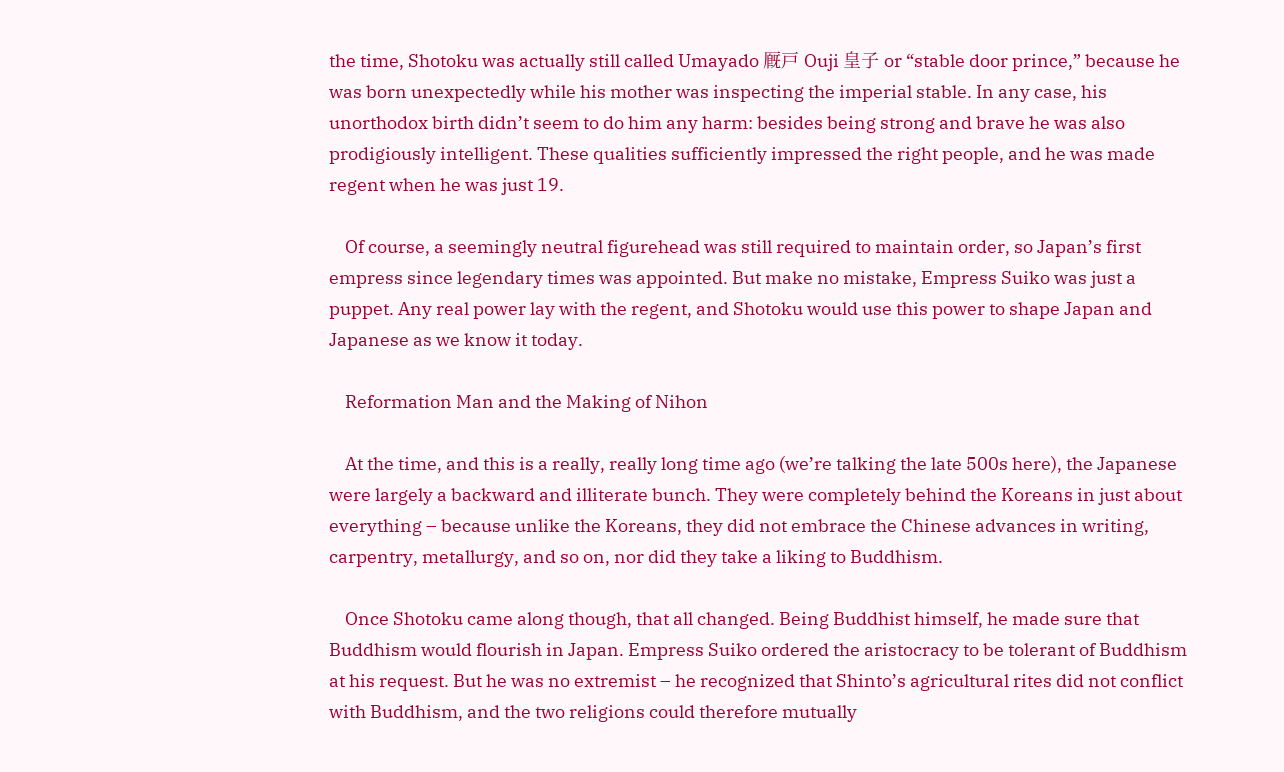the time, Shotoku was actually still called Umayado 厩戸 Ouji 皇子 or “stable door prince,” because he was born unexpectedly while his mother was inspecting the imperial stable. In any case, his unorthodox birth didn’t seem to do him any harm: besides being strong and brave he was also prodigiously intelligent. These qualities sufficiently impressed the right people, and he was made regent when he was just 19.

    Of course, a seemingly neutral figurehead was still required to maintain order, so Japan’s first empress since legendary times was appointed. But make no mistake, Empress Suiko was just a puppet. Any real power lay with the regent, and Shotoku would use this power to shape Japan and Japanese as we know it today.

    Reformation Man and the Making of Nihon

    At the time, and this is a really, really long time ago (we’re talking the late 500s here), the Japanese were largely a backward and illiterate bunch. They were completely behind the Koreans in just about everything – because unlike the Koreans, they did not embrace the Chinese advances in writing, carpentry, metallurgy, and so on, nor did they take a liking to Buddhism.

    Once Shotoku came along though, that all changed. Being Buddhist himself, he made sure that Buddhism would flourish in Japan. Empress Suiko ordered the aristocracy to be tolerant of Buddhism at his request. But he was no extremist – he recognized that Shinto’s agricultural rites did not conflict with Buddhism, and the two religions could therefore mutually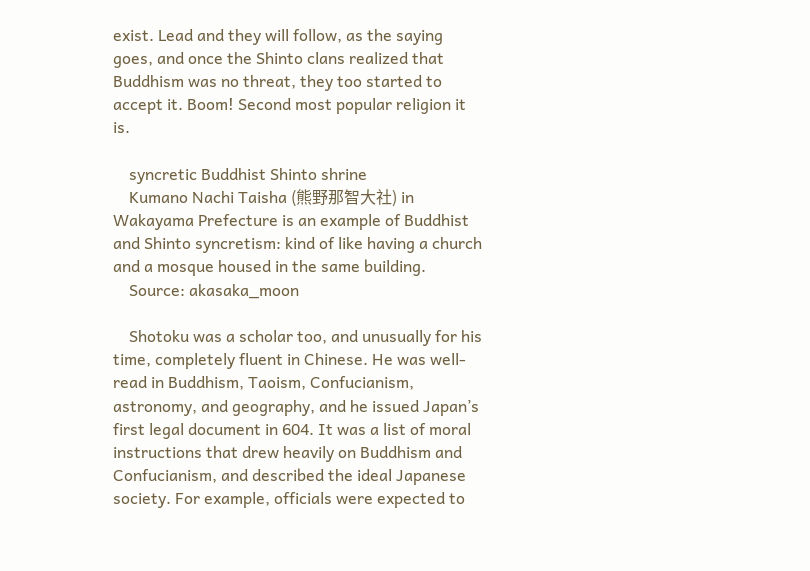exist. Lead and they will follow, as the saying goes, and once the Shinto clans realized that Buddhism was no threat, they too started to accept it. Boom! Second most popular religion it is.

    syncretic Buddhist Shinto shrine
    Kumano Nachi Taisha (熊野那智大社) in Wakayama Prefecture is an example of Buddhist and Shinto syncretism: kind of like having a church and a mosque housed in the same building.
    Source: akasaka_moon

    Shotoku was a scholar too, and unusually for his time, completely fluent in Chinese. He was well-read in Buddhism, Taoism, Confucianism, astronomy, and geography, and he issued Japan’s first legal document in 604. It was a list of moral instructions that drew heavily on Buddhism and Confucianism, and described the ideal Japanese society. For example, officials were expected to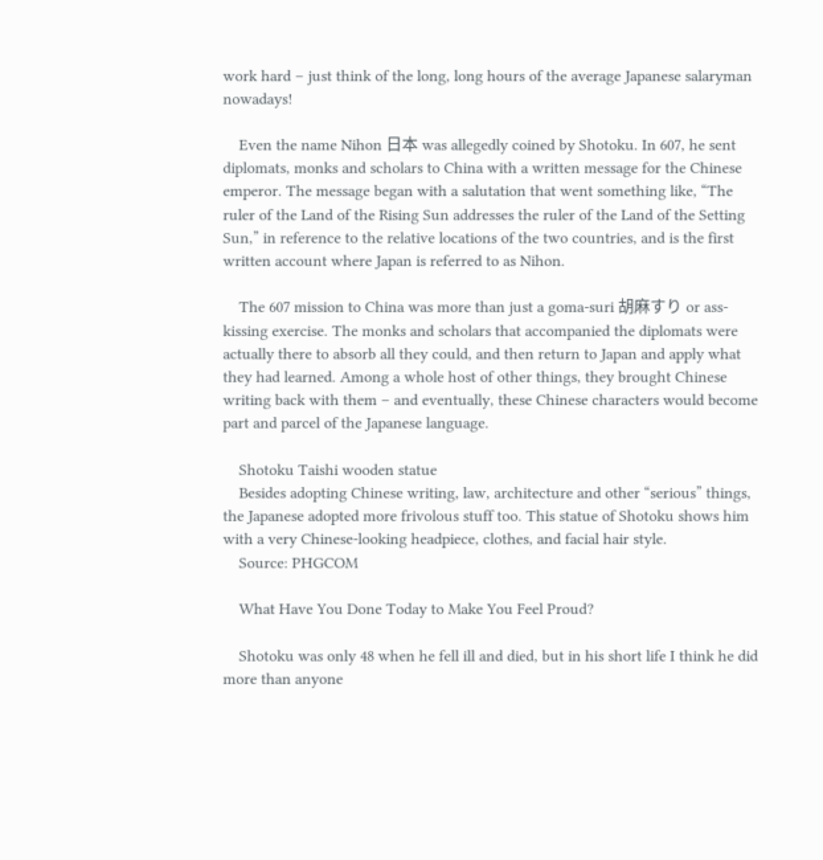work hard – just think of the long, long hours of the average Japanese salaryman nowadays!

    Even the name Nihon 日本 was allegedly coined by Shotoku. In 607, he sent diplomats, monks and scholars to China with a written message for the Chinese emperor. The message began with a salutation that went something like, “The ruler of the Land of the Rising Sun addresses the ruler of the Land of the Setting Sun,” in reference to the relative locations of the two countries, and is the first written account where Japan is referred to as Nihon.

    The 607 mission to China was more than just a goma-suri 胡麻すり or ass-kissing exercise. The monks and scholars that accompanied the diplomats were actually there to absorb all they could, and then return to Japan and apply what they had learned. Among a whole host of other things, they brought Chinese writing back with them – and eventually, these Chinese characters would become part and parcel of the Japanese language.

    Shotoku Taishi wooden statue
    Besides adopting Chinese writing, law, architecture and other “serious” things, the Japanese adopted more frivolous stuff too. This statue of Shotoku shows him with a very Chinese-looking headpiece, clothes, and facial hair style.
    Source: PHGCOM

    What Have You Done Today to Make You Feel Proud?

    Shotoku was only 48 when he fell ill and died, but in his short life I think he did more than anyone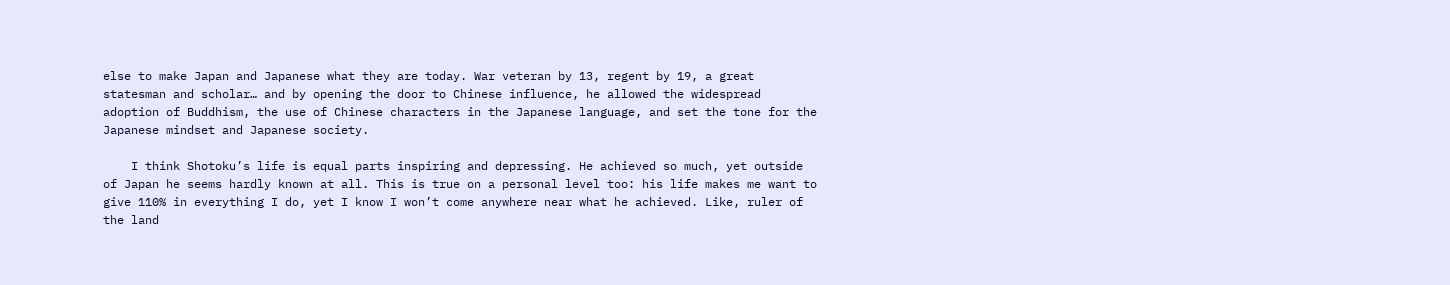else to make Japan and Japanese what they are today. War veteran by 13, regent by 19, a great statesman and scholar… and by opening the door to Chinese influence, he allowed the widespread adoption of Buddhism, the use of Chinese characters in the Japanese language, and set the tone for the Japanese mindset and Japanese society.

    I think Shotoku’s life is equal parts inspiring and depressing. He achieved so much, yet outside of Japan he seems hardly known at all. This is true on a personal level too: his life makes me want to give 110% in everything I do, yet I know I won’t come anywhere near what he achieved. Like, ruler of the land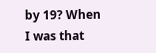by 19? When I was that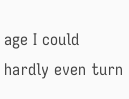age I could hardly even turn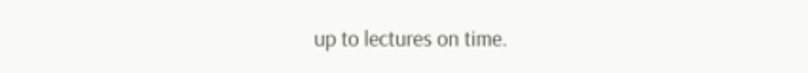up to lectures on time.